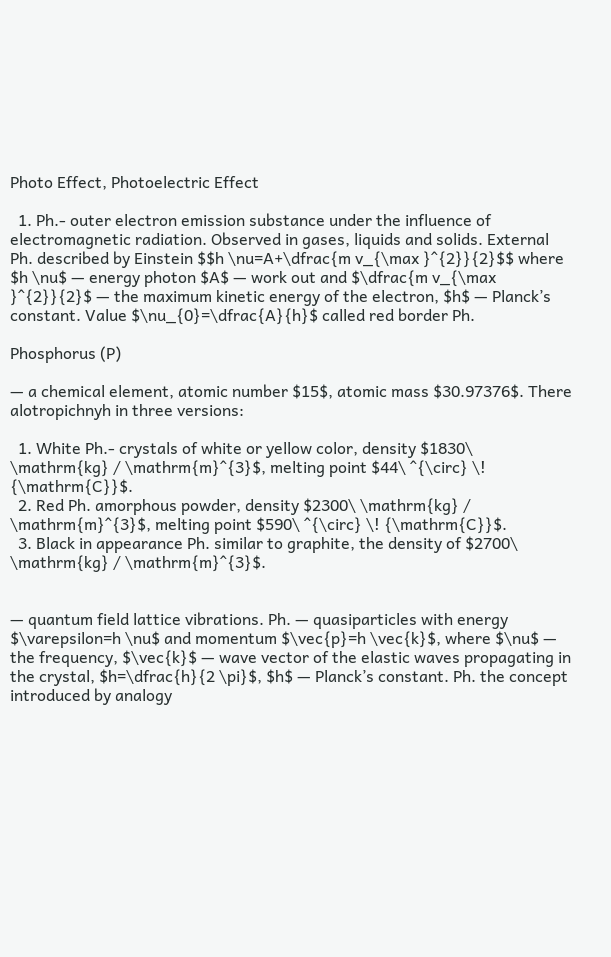Photo Effect, Photoelectric Effect

  1. Ph.- outer electron emission substance under the influence of electromagnetic radiation. Observed in gases, liquids and solids. External Ph. described by Einstein $$h \nu=A+\dfrac{m v_{\max }^{2}}{2}$$ where $h \nu$ — energy photon $A$ — work out and $\dfrac{m v_{\max }^{2}}{2}$ — the maximum kinetic energy of the electron, $h$ — Planck’s constant. Value $\nu_{0}=\dfrac{A}{h}$ called red border Ph.

Phosphorus (P)

— a chemical element, atomic number $15$, atomic mass $30.97376$. There alotropichnyh in three versions:

  1. White Ph.- crystals of white or yellow color, density $1830\ \mathrm{kg} / \mathrm{m}^{3}$, melting point $44\ ^{\circ} \! {\mathrm{C}}$.
  2. Red Ph. amorphous powder, density $2300\ \mathrm{kg} / \mathrm{m}^{3}$, melting point $590\ ^{\circ} \! {\mathrm{C}}$.
  3. Black in appearance Ph. similar to graphite, the density of $2700\ \mathrm{kg} / \mathrm{m}^{3}$.


— quantum field lattice vibrations. Ph. — quasiparticles with energy $\varepsilon=h \nu$ and momentum $\vec{p}=h \vec{k}$, where $\nu$ — the frequency, $\vec{k}$ — wave vector of the elastic waves propagating in the crystal, $h=\dfrac{h}{2 \pi}$, $h$ — Planck’s constant. Ph. the concept introduced by analogy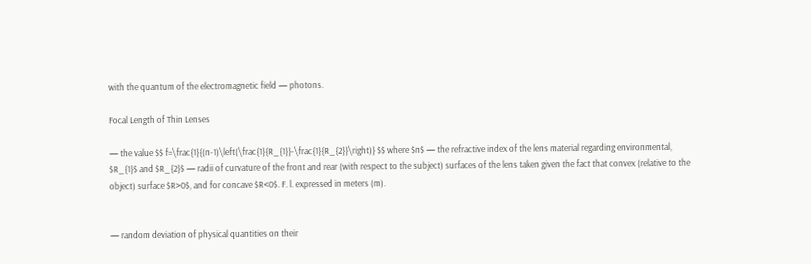with the quantum of the electromagnetic field — photons.

Focal Length of Thin Lenses

— the value $$ f=\frac{1}{(n-1)\left(\frac{1}{R_{1}}-\frac{1}{R_{2}}\right)} $$ where $n$ — the refractive index of the lens material regarding environmental, $R_{1}$ and $R_{2}$ — radii of curvature of the front and rear (with respect to the subject) surfaces of the lens taken given the fact that convex (relative to the object) surface $R>0$, and for concave $R<0$. F. l. expressed in meters (m).


— random deviation of physical quantities on their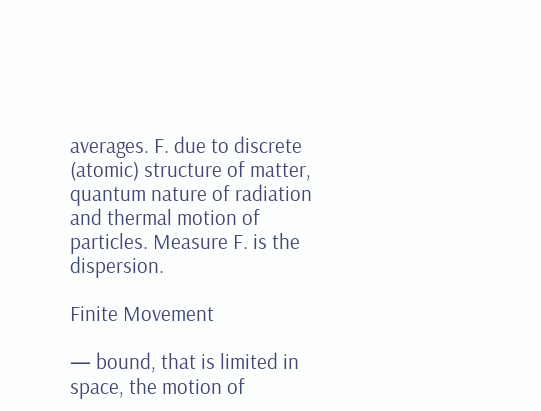averages. F. due to discrete (atomic) structure of matter, quantum nature of radiation and thermal motion of particles. Measure F. is the dispersion.

Finite Movement

— bound, that is limited in space, the motion of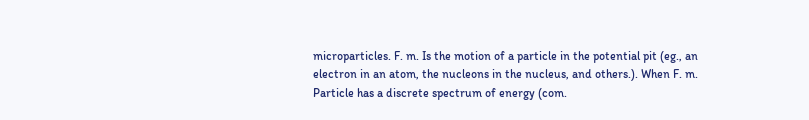microparticles. F. m. Is the motion of a particle in the potential pit (eg., an electron in an atom, the nucleons in the nucleus, and others.). When F. m. Particle has a discrete spectrum of energy (com.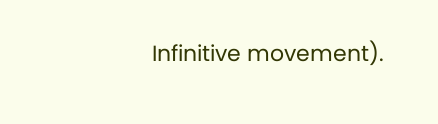Infinitive movement).